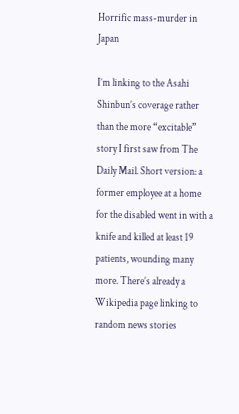Horrific mass-murder in Japan

I’m linking to the Asahi Shinbun’s coverage rather than the more “excitable” story I first saw from The Daily Mail. Short version: a former employee at a home for the disabled went in with a knife and killed at least 19 patients, wounding many more. There’s already a Wikipedia page linking to random news stories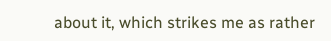about it, which strikes me as rather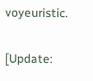voyeuristic.

[Update: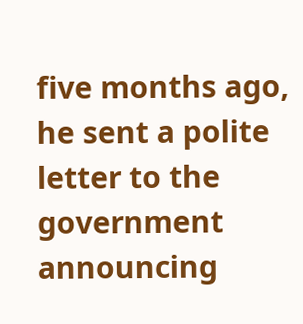five months ago, he sent a polite letter to the government announcing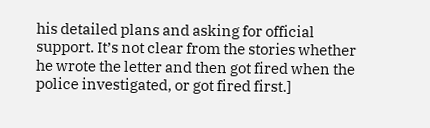his detailed plans and asking for official support. It’s not clear from the stories whether he wrote the letter and then got fired when the police investigated, or got fired first.]